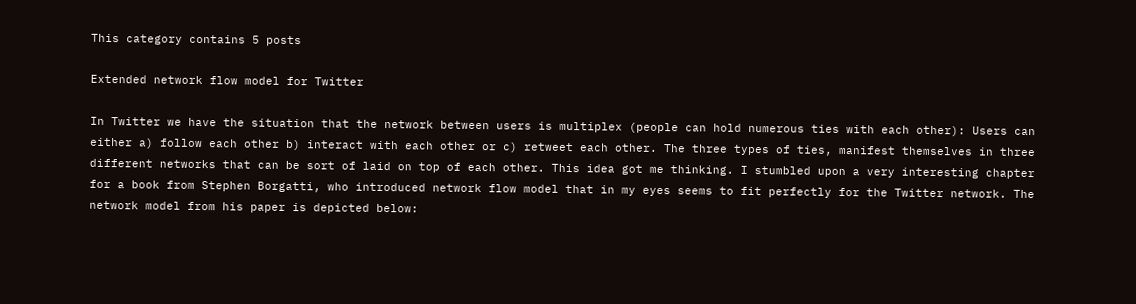This category contains 5 posts

Extended network flow model for Twitter

In Twitter we have the situation that the network between users is multiplex (people can hold numerous ties with each other): Users can either a) follow each other b) interact with each other or c) retweet each other. The three types of ties, manifest themselves in three different networks that can be sort of laid on top of each other. This idea got me thinking. I stumbled upon a very interesting chapter for a book from Stephen Borgatti, who introduced network flow model that in my eyes seems to fit perfectly for the Twitter network. The network model from his paper is depicted below: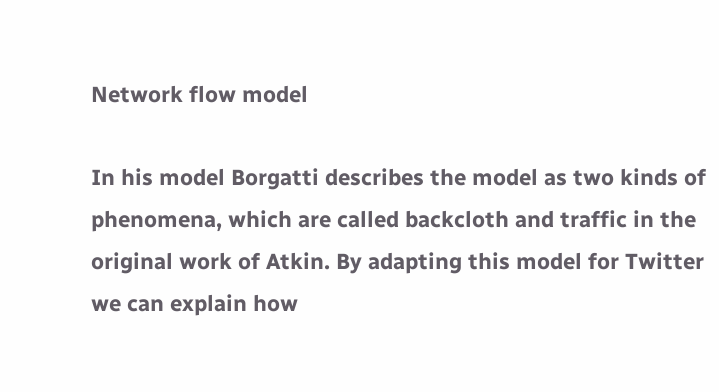Network flow model

In his model Borgatti describes the model as two kinds of phenomena, which are called backcloth and traffic in the original work of Atkin. By adapting this model for Twitter we can explain how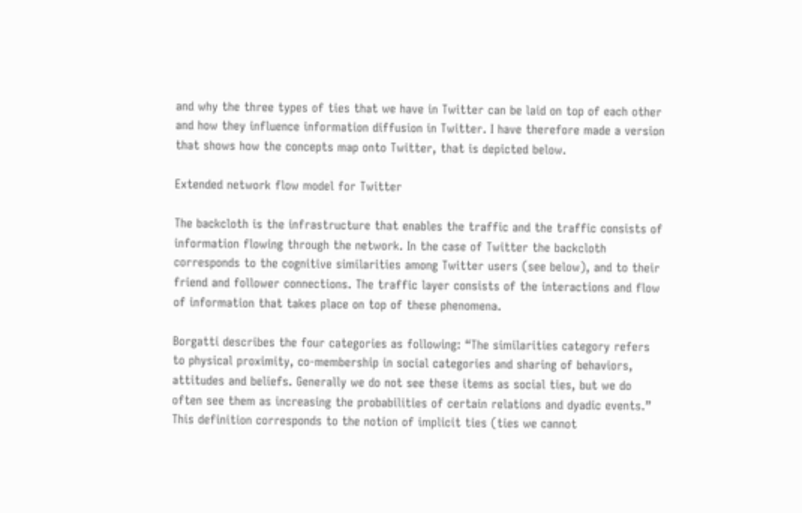and why the three types of ties that we have in Twitter can be laid on top of each other and how they influence information diffusion in Twitter. I have therefore made a version that shows how the concepts map onto Twitter, that is depicted below.

Extended network flow model for Twitter

The backcloth is the infrastructure that enables the traffic and the traffic consists of information flowing through the network. In the case of Twitter the backcloth corresponds to the cognitive similarities among Twitter users (see below), and to their friend and follower connections. The traffic layer consists of the interactions and flow of information that takes place on top of these phenomena.

Borgatti describes the four categories as following: “The similarities category refers to physical proximity, co-membership in social categories and sharing of behaviors, attitudes and beliefs. Generally we do not see these items as social ties, but we do often see them as increasing the probabilities of certain relations and dyadic events.” This definition corresponds to the notion of implicit ties (ties we cannot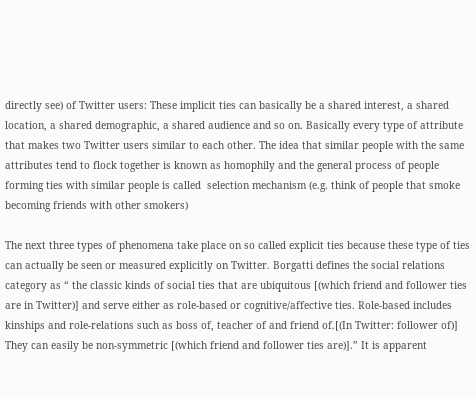directly see) of Twitter users: These implicit ties can basically be a shared interest, a shared location, a shared demographic, a shared audience and so on. Basically every type of attribute that makes two Twitter users similar to each other. The idea that similar people with the same attributes tend to flock together is known as homophily and the general process of people forming ties with similar people is called  selection mechanism (e.g. think of people that smoke becoming friends with other smokers)

The next three types of phenomena take place on so called explicit ties because these type of ties can actually be seen or measured explicitly on Twitter. Borgatti defines the social relations category as “ the classic kinds of social ties that are ubiquitous [(which friend and follower ties are in Twitter)] and serve either as role-based or cognitive/affective ties. Role-based includes kinships and role-relations such as boss of, teacher of and friend of.[(In Twitter: follower of)] They can easily be non-symmetric [(which friend and follower ties are)].” It is apparent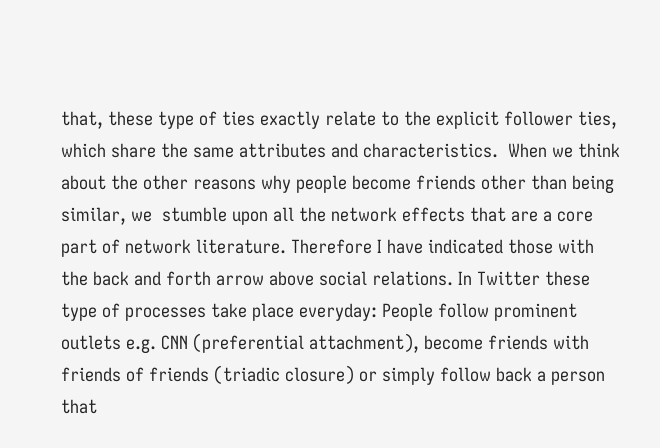that, these type of ties exactly relate to the explicit follower ties, which share the same attributes and characteristics.  When we think about the other reasons why people become friends other than being similar, we  stumble upon all the network effects that are a core part of network literature. Therefore I have indicated those with the back and forth arrow above social relations. In Twitter these type of processes take place everyday: People follow prominent outlets e.g. CNN (preferential attachment), become friends with friends of friends (triadic closure) or simply follow back a person that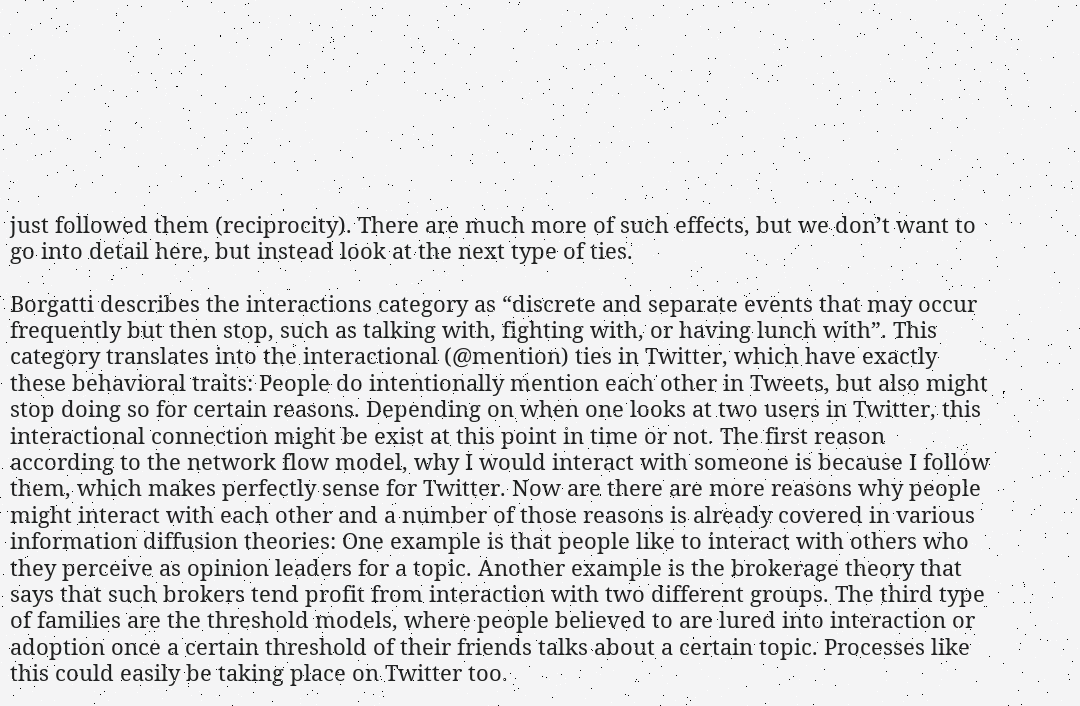just followed them (reciprocity). There are much more of such effects, but we don’t want to go into detail here, but instead look at the next type of ties.

Borgatti describes the interactions category as “discrete and separate events that may occur frequently but then stop, such as talking with, fighting with, or having lunch with”. This category translates into the interactional (@mention) ties in Twitter, which have exactly these behavioral traits: People do intentionally mention each other in Tweets, but also might stop doing so for certain reasons. Depending on when one looks at two users in Twitter, this interactional connection might be exist at this point in time or not. The first reason according to the network flow model, why I would interact with someone is because I follow them, which makes perfectly sense for Twitter. Now are there are more reasons why people might interact with each other and a number of those reasons is already covered in various information diffusion theories: One example is that people like to interact with others who they perceive as opinion leaders for a topic. Another example is the brokerage theory that says that such brokers tend profit from interaction with two different groups. The third type of families are the threshold models, where people believed to are lured into interaction or adoption once a certain threshold of their friends talks about a certain topic. Processes like this could easily be taking place on Twitter too.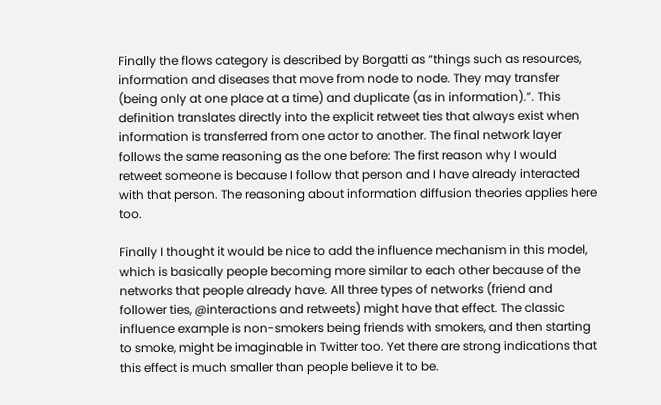Finally the flows category is described by Borgatti as “things such as resources, information and diseases that move from node to node. They may transfer (being only at one place at a time) and duplicate (as in information).”. This definition translates directly into the explicit retweet ties that always exist when information is transferred from one actor to another. The final network layer follows the same reasoning as the one before: The first reason why I would retweet someone is because I follow that person and I have already interacted with that person. The reasoning about information diffusion theories applies here too.

Finally I thought it would be nice to add the influence mechanism in this model, which is basically people becoming more similar to each other because of the networks that people already have. All three types of networks (friend and follower ties, @interactions and retweets) might have that effect. The classic influence example is non-smokers being friends with smokers, and then starting to smoke, might be imaginable in Twitter too. Yet there are strong indications that this effect is much smaller than people believe it to be.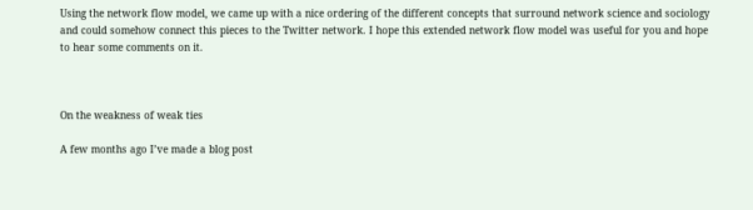Using the network flow model, we came up with a nice ordering of the different concepts that surround network science and sociology and could somehow connect this pieces to the Twitter network. I hope this extended network flow model was useful for you and hope to hear some comments on it.



On the weakness of weak ties

A few months ago I’ve made a blog post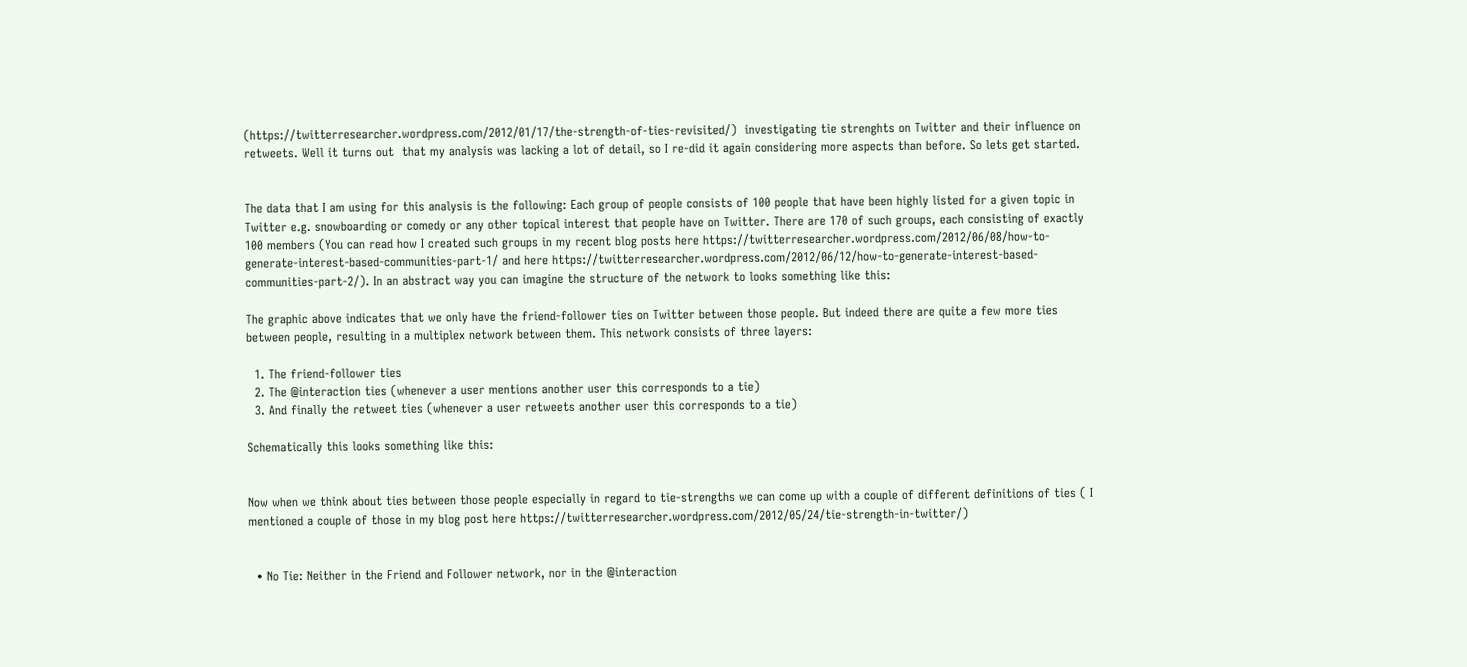(https://twitterresearcher.wordpress.com/2012/01/17/the-strength-of-ties-revisited/)  investigating tie strenghts on Twitter and their influence on  retweets. Well it turns out  that my analysis was lacking a lot of detail, so I re-did it again considering more aspects than before. So lets get started.


The data that I am using for this analysis is the following: Each group of people consists of 100 people that have been highly listed for a given topic in Twitter e.g. snowboarding or comedy or any other topical interest that people have on Twitter. There are 170 of such groups, each consisting of exactly 100 members (You can read how I created such groups in my recent blog posts here https://twitterresearcher.wordpress.com/2012/06/08/how-to-generate-interest-based-communities-part-1/ and here https://twitterresearcher.wordpress.com/2012/06/12/how-to-generate-interest-based-communities-part-2/). In an abstract way you can imagine the structure of the network to looks something like this:

The graphic above indicates that we only have the friend-follower ties on Twitter between those people. But indeed there are quite a few more ties between people, resulting in a multiplex network between them. This network consists of three layers:

  1. The friend-follower ties
  2. The @interaction ties (whenever a user mentions another user this corresponds to a tie)
  3. And finally the retweet ties (whenever a user retweets another user this corresponds to a tie)

Schematically this looks something like this:


Now when we think about ties between those people especially in regard to tie-strengths we can come up with a couple of different definitions of ties ( I mentioned a couple of those in my blog post here https://twitterresearcher.wordpress.com/2012/05/24/tie-strength-in-twitter/)


  • No Tie: Neither in the Friend and Follower network, nor in the @interaction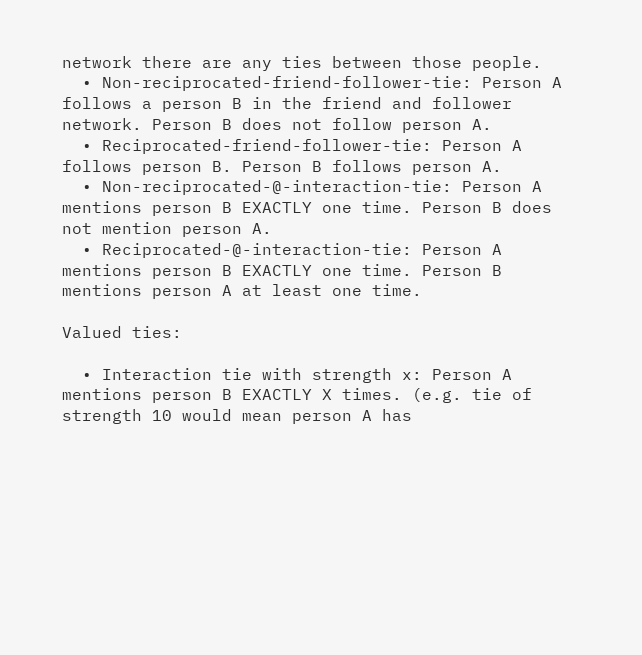network there are any ties between those people.
  • Non-reciprocated-friend-follower-tie: Person A follows a person B in the friend and follower network. Person B does not follow person A.
  • Reciprocated-friend-follower-tie: Person A follows person B. Person B follows person A.
  • Non-reciprocated-@-interaction-tie: Person A mentions person B EXACTLY one time. Person B does not mention person A.
  • Reciprocated-@-interaction-tie: Person A mentions person B EXACTLY one time. Person B mentions person A at least one time.

Valued ties:

  • Interaction tie with strength x: Person A mentions person B EXACTLY X times. (e.g. tie of strength 10 would mean person A has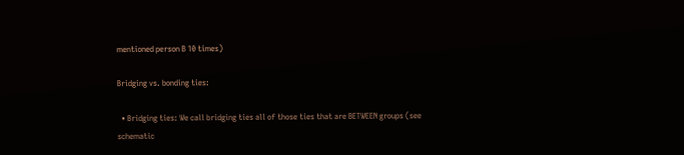mentioned person B 10 times)

Bridging vs. bonding ties:

  • Bridging ties: We call bridging ties all of those ties that are BETWEEN groups (see schematic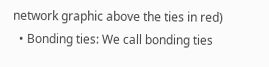network graphic above the ties in red)
  • Bonding ties: We call bonding ties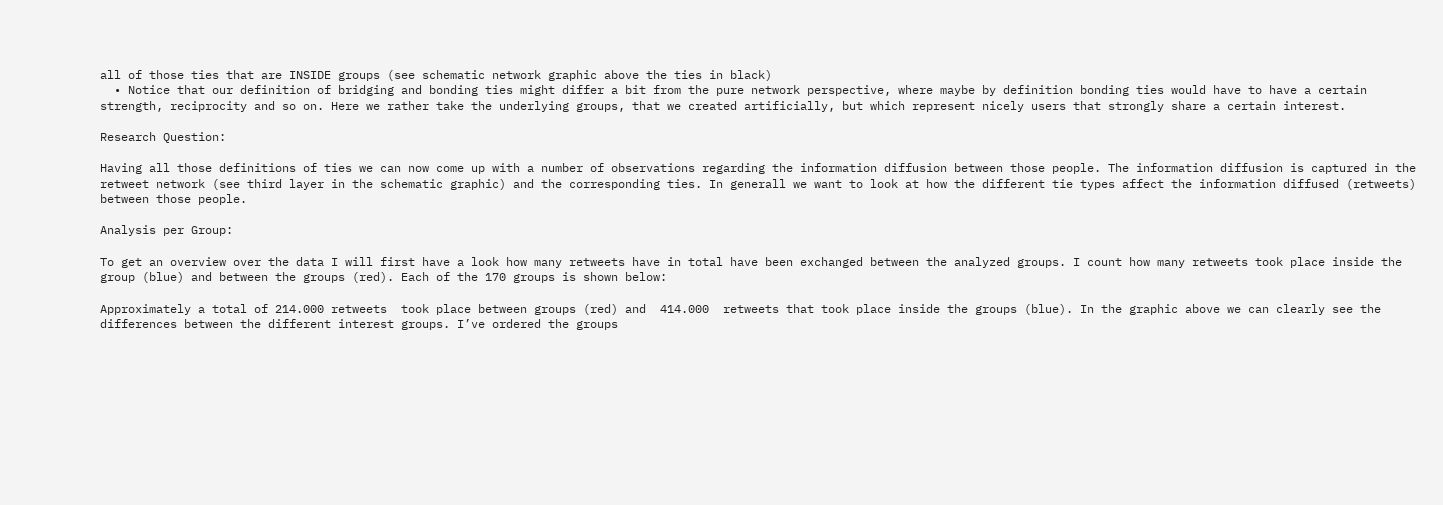all of those ties that are INSIDE groups (see schematic network graphic above the ties in black)
  • Notice that our definition of bridging and bonding ties might differ a bit from the pure network perspective, where maybe by definition bonding ties would have to have a certain strength, reciprocity and so on. Here we rather take the underlying groups, that we created artificially, but which represent nicely users that strongly share a certain interest.

Research Question:

Having all those definitions of ties we can now come up with a number of observations regarding the information diffusion between those people. The information diffusion is captured in the retweet network (see third layer in the schematic graphic) and the corresponding ties. In generall we want to look at how the different tie types affect the information diffused (retweets) between those people.

Analysis per Group:

To get an overview over the data I will first have a look how many retweets have in total have been exchanged between the analyzed groups. I count how many retweets took place inside the group (blue) and between the groups (red). Each of the 170 groups is shown below:

Approximately a total of 214.000 retweets  took place between groups (red) and  414.000  retweets that took place inside the groups (blue). In the graphic above we can clearly see the differences between the different interest groups. I’ve ordered the groups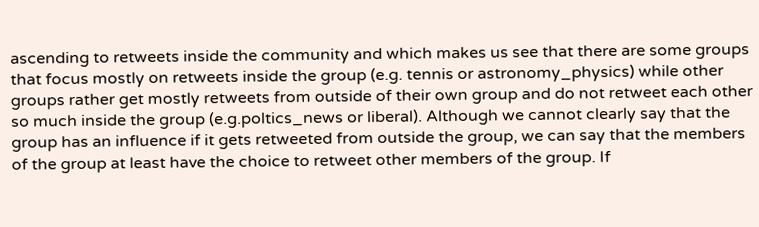ascending to retweets inside the community and which makes us see that there are some groups that focus mostly on retweets inside the group (e.g. tennis or astronomy_physics) while other groups rather get mostly retweets from outside of their own group and do not retweet each other so much inside the group (e.g.poltics_news or liberal). Although we cannot clearly say that the group has an influence if it gets retweeted from outside the group, we can say that the members of the group at least have the choice to retweet other members of the group. If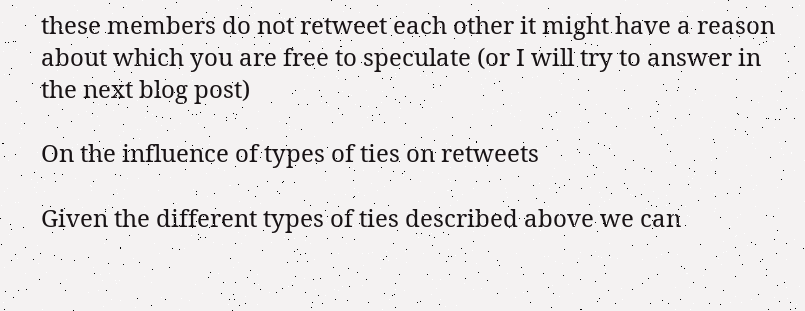these members do not retweet each other it might have a reason about which you are free to speculate (or I will try to answer in the next blog post)

On the influence of types of ties on retweets

Given the different types of ties described above we can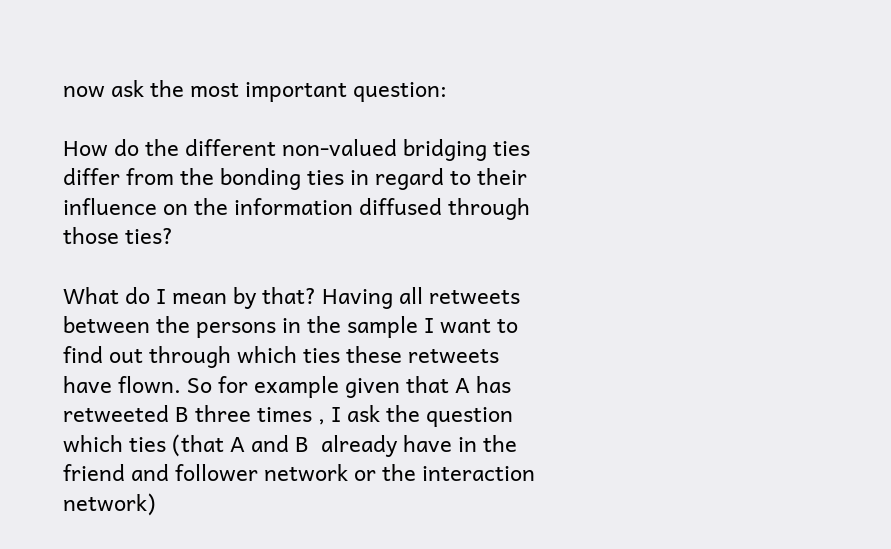now ask the most important question:

How do the different non-valued bridging ties differ from the bonding ties in regard to their influence on the information diffused through those ties?

What do I mean by that? Having all retweets between the persons in the sample I want to find out through which ties these retweets have flown. So for example given that A has retweeted B three times , I ask the question which ties (that A and B  already have in the friend and follower network or the interaction network)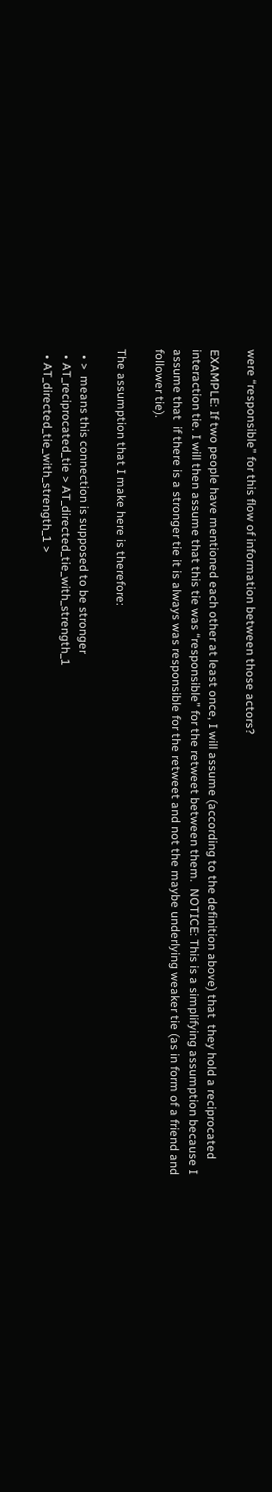were “responsible” for this flow of information between those actors?

EXAMPLE: If two people have mentioned each other at least once, I will assume (according to the definition above) that  they hold a reciprocated interaction tie. I will then assume that this tie was “responsible” for the retweet between them.  NOTICE: This is a simplifying assumption because I assume that  if there is a stronger tie it is always was responsible for the retweet and not the maybe underlying weaker tie (as in form of a friend and follower tie).

The assumption that I make here is therefore:

  • >  means this connection is supposed to be stronger
  • AT_reciprocated_tie > AT_directed_tie_with_strength_1
  • AT_directed_tie_with_strength_1 >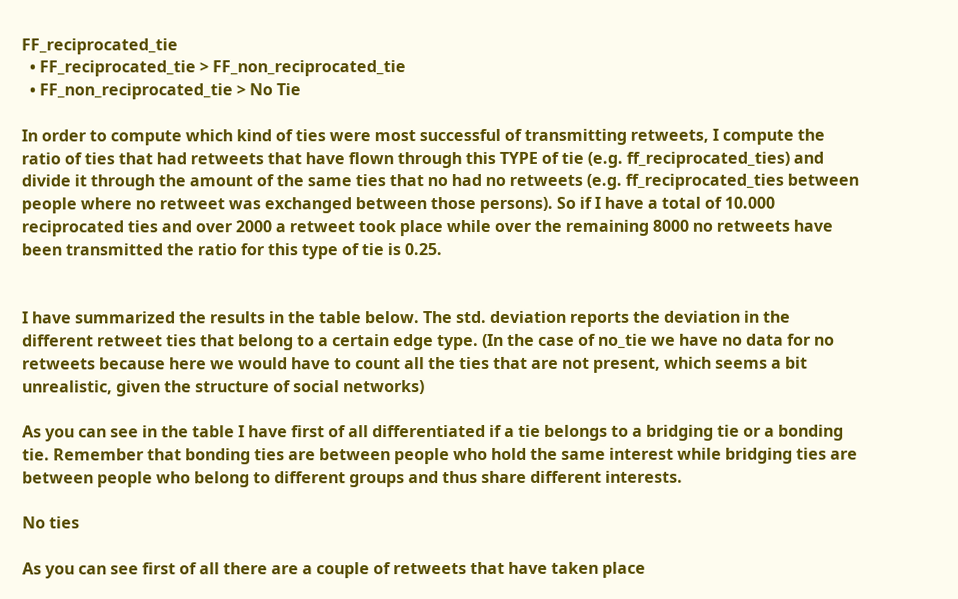FF_reciprocated_tie
  • FF_reciprocated_tie > FF_non_reciprocated_tie
  • FF_non_reciprocated_tie > No Tie

In order to compute which kind of ties were most successful of transmitting retweets, I compute the ratio of ties that had retweets that have flown through this TYPE of tie (e.g. ff_reciprocated_ties) and divide it through the amount of the same ties that no had no retweets (e.g. ff_reciprocated_ties between people where no retweet was exchanged between those persons). So if I have a total of 10.000 reciprocated ties and over 2000 a retweet took place while over the remaining 8000 no retweets have been transmitted the ratio for this type of tie is 0.25.


I have summarized the results in the table below. The std. deviation reports the deviation in the different retweet ties that belong to a certain edge type. (In the case of no_tie we have no data for no retweets because here we would have to count all the ties that are not present, which seems a bit unrealistic, given the structure of social networks)

As you can see in the table I have first of all differentiated if a tie belongs to a bridging tie or a bonding tie. Remember that bonding ties are between people who hold the same interest while bridging ties are between people who belong to different groups and thus share different interests.

No ties

As you can see first of all there are a couple of retweets that have taken place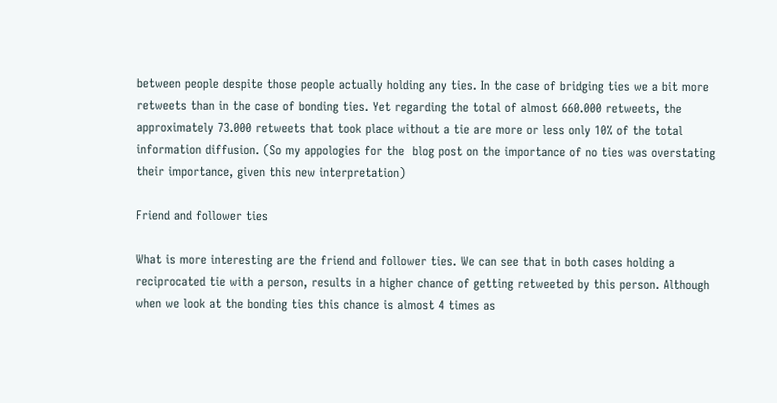between people despite those people actually holding any ties. In the case of bridging ties we a bit more retweets than in the case of bonding ties. Yet regarding the total of almost 660.000 retweets, the approximately 73.000 retweets that took place without a tie are more or less only 10% of the total information diffusion. (So my appologies for the  blog post on the importance of no ties was overstating their importance, given this new interpretation)

Friend and follower ties

What is more interesting are the friend and follower ties. We can see that in both cases holding a reciprocated tie with a person, results in a higher chance of getting retweeted by this person. Although when we look at the bonding ties this chance is almost 4 times as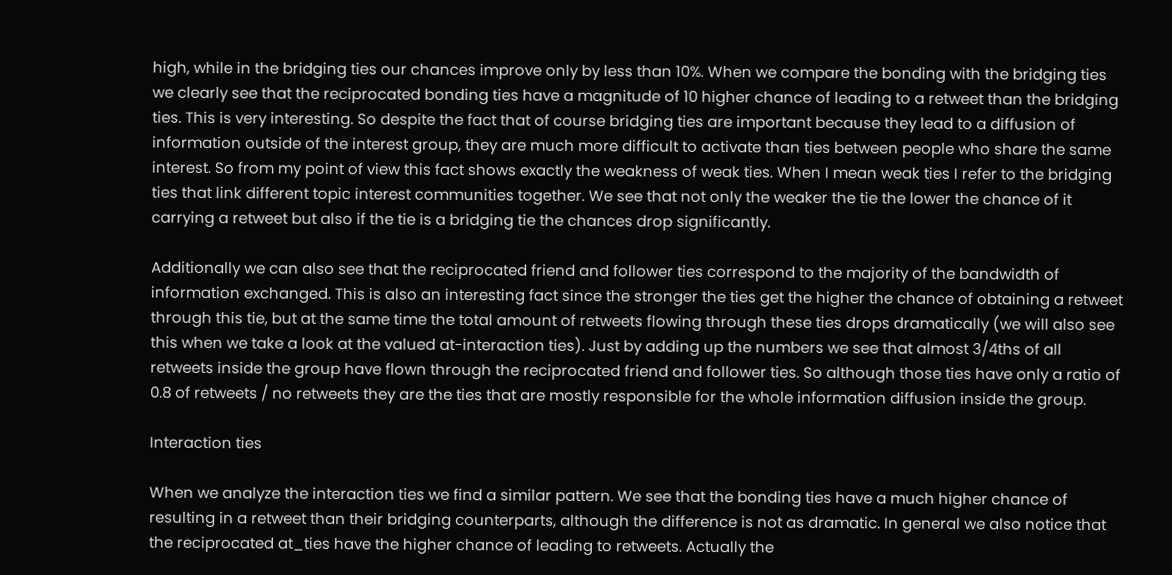high, while in the bridging ties our chances improve only by less than 10%. When we compare the bonding with the bridging ties we clearly see that the reciprocated bonding ties have a magnitude of 10 higher chance of leading to a retweet than the bridging ties. This is very interesting. So despite the fact that of course bridging ties are important because they lead to a diffusion of information outside of the interest group, they are much more difficult to activate than ties between people who share the same interest. So from my point of view this fact shows exactly the weakness of weak ties. When I mean weak ties I refer to the bridging ties that link different topic interest communities together. We see that not only the weaker the tie the lower the chance of it carrying a retweet but also if the tie is a bridging tie the chances drop significantly.

Additionally we can also see that the reciprocated friend and follower ties correspond to the majority of the bandwidth of information exchanged. This is also an interesting fact since the stronger the ties get the higher the chance of obtaining a retweet through this tie, but at the same time the total amount of retweets flowing through these ties drops dramatically (we will also see this when we take a look at the valued at-interaction ties). Just by adding up the numbers we see that almost 3/4ths of all retweets inside the group have flown through the reciprocated friend and follower ties. So although those ties have only a ratio of 0.8 of retweets / no retweets they are the ties that are mostly responsible for the whole information diffusion inside the group.

Interaction ties

When we analyze the interaction ties we find a similar pattern. We see that the bonding ties have a much higher chance of resulting in a retweet than their bridging counterparts, although the difference is not as dramatic. In general we also notice that the reciprocated at_ties have the higher chance of leading to retweets. Actually the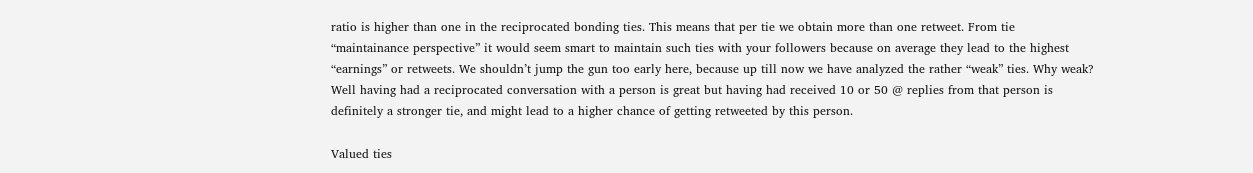ratio is higher than one in the reciprocated bonding ties. This means that per tie we obtain more than one retweet. From tie “maintainance perspective” it would seem smart to maintain such ties with your followers because on average they lead to the highest “earnings” or retweets. We shouldn’t jump the gun too early here, because up till now we have analyzed the rather “weak” ties. Why weak? Well having had a reciprocated conversation with a person is great but having had received 10 or 50 @ replies from that person is definitely a stronger tie, and might lead to a higher chance of getting retweeted by this person.

Valued ties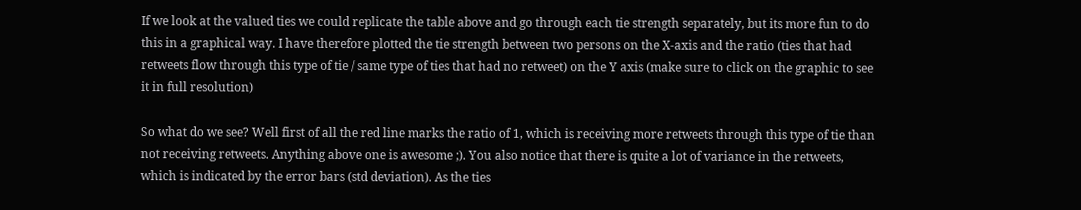If we look at the valued ties we could replicate the table above and go through each tie strength separately, but its more fun to do this in a graphical way. I have therefore plotted the tie strength between two persons on the X-axis and the ratio (ties that had retweets flow through this type of tie / same type of ties that had no retweet) on the Y axis (make sure to click on the graphic to see it in full resolution)

So what do we see? Well first of all the red line marks the ratio of 1, which is receiving more retweets through this type of tie than not receiving retweets. Anything above one is awesome ;). You also notice that there is quite a lot of variance in the retweets, which is indicated by the error bars (std deviation). As the ties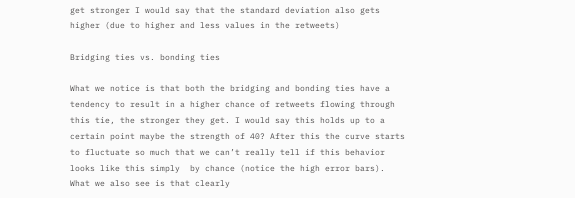get stronger I would say that the standard deviation also gets higher (due to higher and less values in the retweets)

Bridging ties vs. bonding ties

What we notice is that both the bridging and bonding ties have a tendency to result in a higher chance of retweets flowing through this tie, the stronger they get. I would say this holds up to a certain point maybe the strength of 40? After this the curve starts to fluctuate so much that we can’t really tell if this behavior looks like this simply  by chance (notice the high error bars). What we also see is that clearly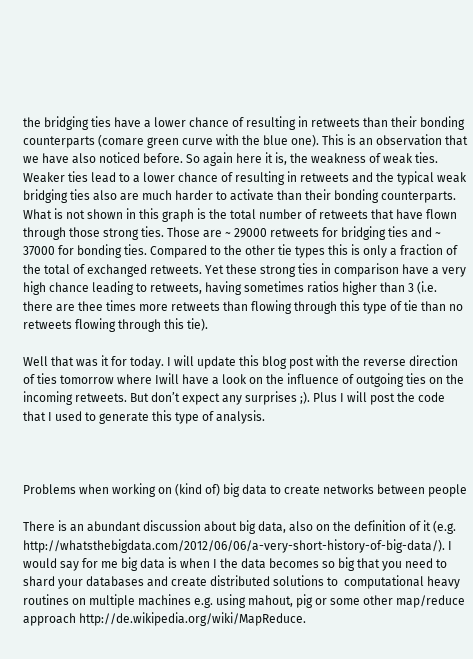the bridging ties have a lower chance of resulting in retweets than their bonding counterparts (comare green curve with the blue one). This is an observation that we have also noticed before. So again here it is, the weakness of weak ties. Weaker ties lead to a lower chance of resulting in retweets and the typical weak bridging ties also are much harder to activate than their bonding counterparts. What is not shown in this graph is the total number of retweets that have flown through those strong ties. Those are ~ 29000 retweets for bridging ties and ~ 37000 for bonding ties. Compared to the other tie types this is only a fraction of the total of exchanged retweets. Yet these strong ties in comparison have a very high chance leading to retweets, having sometimes ratios higher than 3 (i.e. there are thee times more retweets than flowing through this type of tie than no retweets flowing through this tie).

Well that was it for today. I will update this blog post with the reverse direction of ties tomorrow where Iwill have a look on the influence of outgoing ties on the incoming retweets. But don’t expect any surprises ;). Plus I will post the code that I used to generate this type of analysis.



Problems when working on (kind of) big data to create networks between people

There is an abundant discussion about big data, also on the definition of it (e.g. http://whatsthebigdata.com/2012/06/06/a-very-short-history-of-big-data/). I would say for me big data is when I the data becomes so big that you need to shard your databases and create distributed solutions to  computational heavy routines on multiple machines e.g. using mahout, pig or some other map/reduce approach http://de.wikipedia.org/wiki/MapReduce.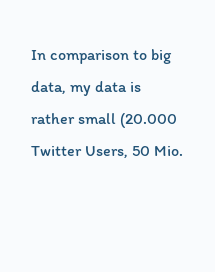In comparison to big data, my data is rather small (20.000 Twitter Users, 50 Mio.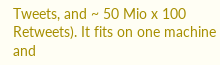Tweets, and ~ 50 Mio x 100 Retweets). It fits on one machine and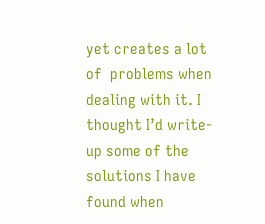yet creates a lot of  problems when dealing with it. I thought I’d write-up some of the solutions I have found when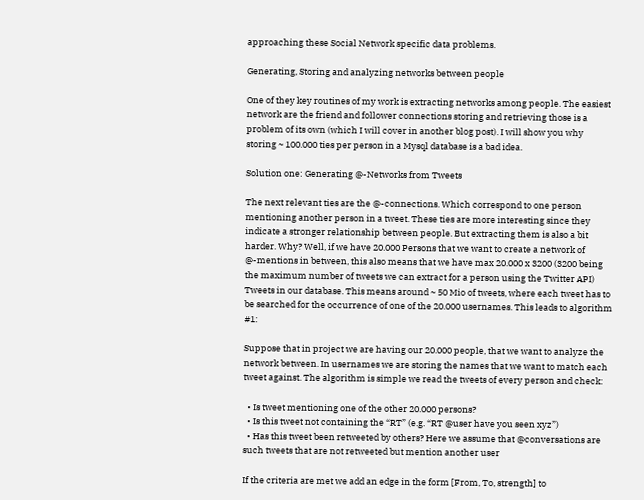approaching these Social Network specific data problems.

Generating, Storing and analyzing networks between people

One of they key routines of my work is extracting networks among people. The easiest network are the friend and follower connections storing and retrieving those is a problem of its own (which I will cover in another blog post). I will show you why storing ~ 100.000 ties per person in a Mysql database is a bad idea.

Solution one: Generating @-Networks from Tweets

The next relevant ties are the @-connections. Which correspond to one person mentioning another person in a tweet. These ties are more interesting since they indicate a stronger relationship between people. But extracting them is also a bit harder. Why? Well, if we have 20.000 Persons that we want to create a network of @-mentions in between, this also means that we have max 20.000 x 3200 (3200 being the maximum number of tweets we can extract for a person using the Twitter API) Tweets in our database. This means around ~ 50 Mio of tweets, where each tweet has to be searched for the occurrence of one of the 20.000 usernames. This leads to algorithm #1:

Suppose that in project we are having our 20.000 people, that we want to analyze the network between. In usernames we are storing the names that we want to match each tweet against. The algorithm is simple we read the tweets of every person and check:

  • Is tweet mentioning one of the other 20.000 persons?
  • Is this tweet not containing the “RT” (e.g. “RT @user have you seen xyz”)
  • Has this tweet been retweeted by others? Here we assume that @conversations are such tweets that are not retweeted but mention another user

If the criteria are met we add an edge in the form [From, To, strength] to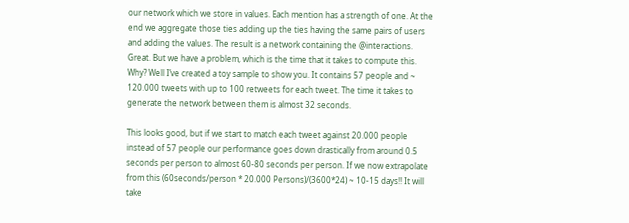our network which we store in values. Each mention has a strength of one. At the end we aggregate those ties adding up the ties having the same pairs of users and adding the values. The result is a network containing the @interactions. Great. But we have a problem, which is the time that it takes to compute this. Why? Well I’ve created a toy sample to show you. It contains 57 people and ~ 120.000 tweets with up to 100 retweets for each tweet. The time it takes to generate the network between them is almost 32 seconds.

This looks good, but if we start to match each tweet against 20.000 people instead of 57 people our performance goes down drastically from around 0.5 seconds per person to almost 60-80 seconds per person. If we now extrapolate from this (60seconds/person * 20.000 Persons)/(3600*24) ~ 10-15 days!! It will take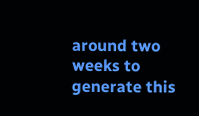around two weeks to generate this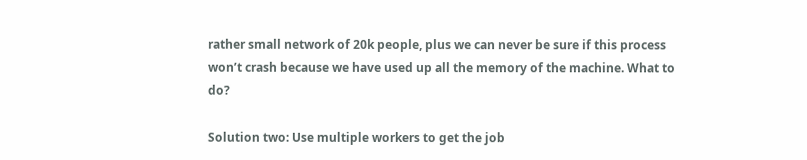rather small network of 20k people, plus we can never be sure if this process won’t crash because we have used up all the memory of the machine. What to do?

Solution two: Use multiple workers to get the job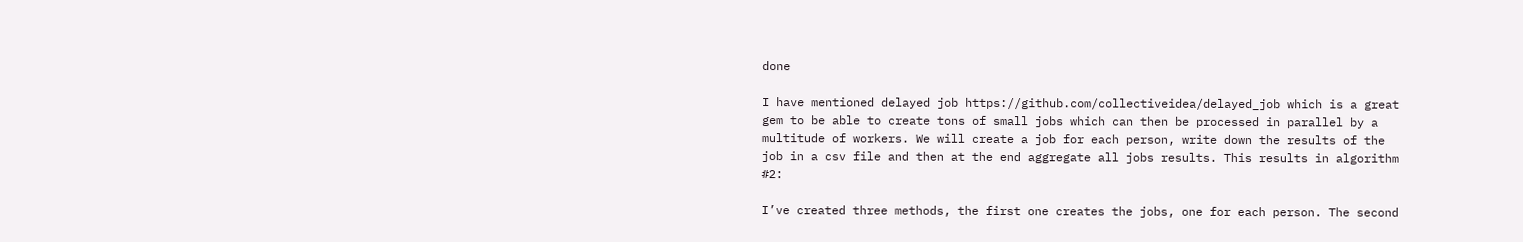done

I have mentioned delayed job https://github.com/collectiveidea/delayed_job which is a great gem to be able to create tons of small jobs which can then be processed in parallel by a multitude of workers. We will create a job for each person, write down the results of the job in a csv file and then at the end aggregate all jobs results. This results in algorithm #2:

I’ve created three methods, the first one creates the jobs, one for each person. The second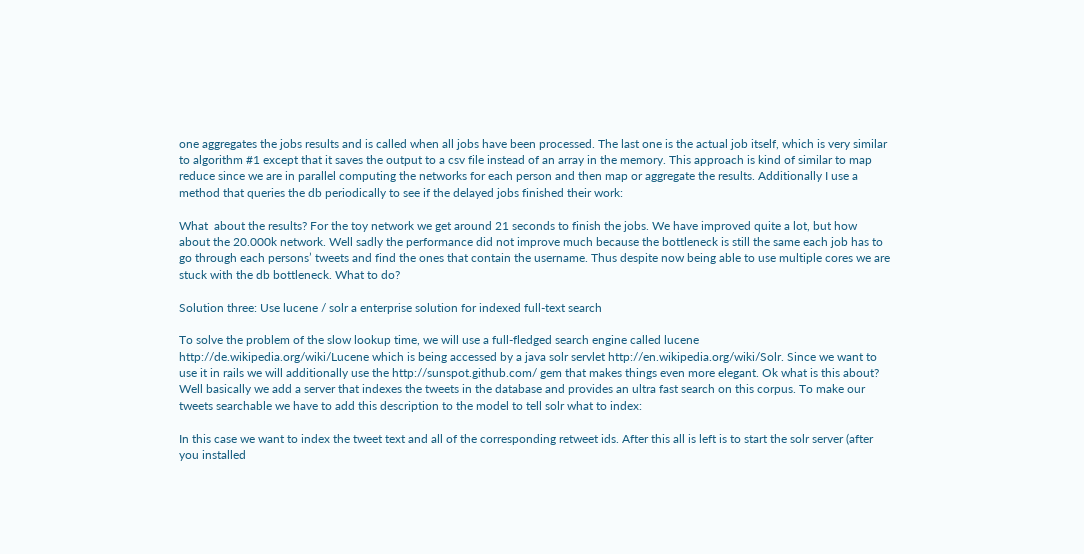one aggregates the jobs results and is called when all jobs have been processed. The last one is the actual job itself, which is very similar to algorithm #1 except that it saves the output to a csv file instead of an array in the memory. This approach is kind of similar to map reduce since we are in parallel computing the networks for each person and then map or aggregate the results. Additionally I use a method that queries the db periodically to see if the delayed jobs finished their work:

What  about the results? For the toy network we get around 21 seconds to finish the jobs. We have improved quite a lot, but how about the 20.000k network. Well sadly the performance did not improve much because the bottleneck is still the same each job has to go through each persons’ tweets and find the ones that contain the username. Thus despite now being able to use multiple cores we are stuck with the db bottleneck. What to do?

Solution three: Use lucene / solr a enterprise solution for indexed full-text search

To solve the problem of the slow lookup time, we will use a full-fledged search engine called lucene http://de.wikipedia.org/wiki/Lucene which is being accessed by a java solr servlet http://en.wikipedia.org/wiki/Solr. Since we want to use it in rails we will additionally use the http://sunspot.github.com/ gem that makes things even more elegant. Ok what is this about? Well basically we add a server that indexes the tweets in the database and provides an ultra fast search on this corpus. To make our tweets searchable we have to add this description to the model to tell solr what to index:

In this case we want to index the tweet text and all of the corresponding retweet ids. After this all is left is to start the solr server (after you installed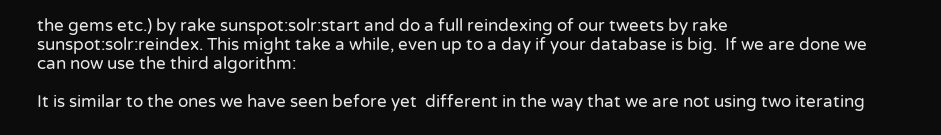the gems etc.) by rake sunspot:solr:start and do a full reindexing of our tweets by rake sunspot:solr:reindex. This might take a while, even up to a day if your database is big.  If we are done we can now use the third algorithm:

It is similar to the ones we have seen before yet  different in the way that we are not using two iterating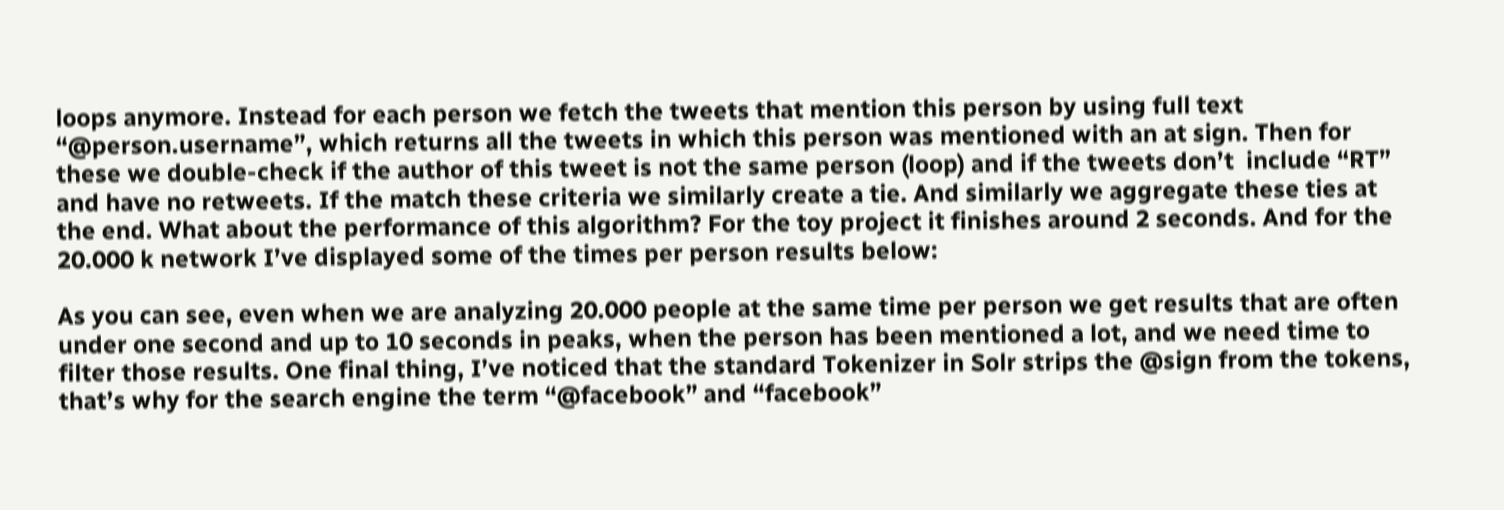loops anymore. Instead for each person we fetch the tweets that mention this person by using full text “@person.username”, which returns all the tweets in which this person was mentioned with an at sign. Then for these we double-check if the author of this tweet is not the same person (loop) and if the tweets don’t  include “RT” and have no retweets. If the match these criteria we similarly create a tie. And similarly we aggregate these ties at the end. What about the performance of this algorithm? For the toy project it finishes around 2 seconds. And for the 20.000 k network I’ve displayed some of the times per person results below:

As you can see, even when we are analyzing 20.000 people at the same time per person we get results that are often under one second and up to 10 seconds in peaks, when the person has been mentioned a lot, and we need time to filter those results. One final thing, I’ve noticed that the standard Tokenizer in Solr strips the @sign from the tokens, that’s why for the search engine the term “@facebook” and “facebook”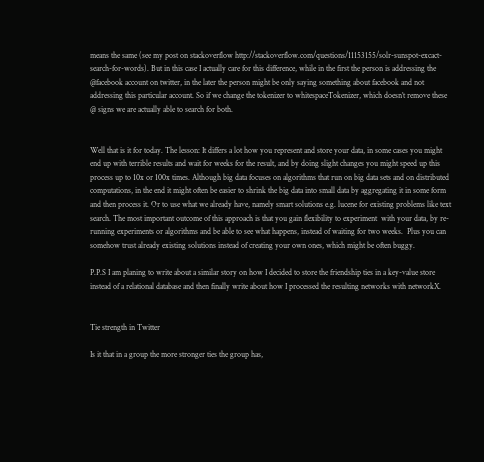means the same (see my post on stackoverflow http://stackoverflow.com/questions/11153155/solr-sunspot-excact-search-for-words). But in this case I actually care for this difference, while in the first the person is addressing the @facebook account on twitter, in the later the person might be only saying something about facebook and not addressing this particular account. So if we change the tokenizer to whitespaceTokenizer, which doesn’t remove these @ signs we are actually able to search for both.


Well that is it for today. The lesson: It differs a lot how you represent and store your data, in some cases you might end up with terrible results and wait for weeks for the result, and by doing slight changes you might speed up this process up to 10x or 100x times. Although big data focuses on algorithms that run on big data sets and on distributed computations, in the end it might often be easier to shrink the big data into small data by aggregating it in some form and then process it. Or to use what we already have, namely smart solutions e.g. lucene for existing problems like text search. The most important outcome of this approach is that you gain flexibility to experiment  with your data, by re-running experiments or algorithms and be able to see what happens, instead of waiting for two weeks.  Plus you can somehow trust already existing solutions instead of creating your own ones, which might be often buggy.

P.P.S I am planing to write about a similar story on how I decided to store the friendship ties in a key-value store instead of a relational database and then finally write about how I processed the resulting networks with networkX.


Tie strength in Twitter

Is it that in a group the more stronger ties the group has,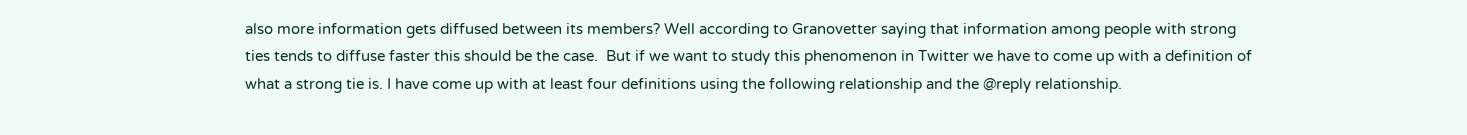also more information gets diffused between its members? Well according to Granovetter saying that information among people with strong ties tends to diffuse faster this should be the case.  But if we want to study this phenomenon in Twitter we have to come up with a definition of what a strong tie is. I have come up with at least four definitions using the following relationship and the @reply relationship.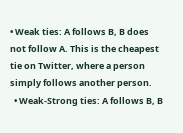• Weak ties: A follows B, B does not follow A. This is the cheapest tie on Twitter, where a person simply follows another person.
  • Weak-Strong ties: A follows B, B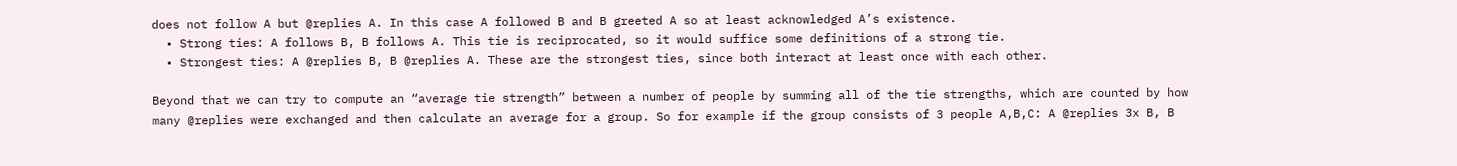does not follow A but @replies A. In this case A followed B and B greeted A so at least acknowledged A’s existence.
  • Strong ties: A follows B, B follows A. This tie is reciprocated, so it would suffice some definitions of a strong tie.
  • Strongest ties: A @replies B, B @replies A. These are the strongest ties, since both interact at least once with each other.

Beyond that we can try to compute an “average tie strength” between a number of people by summing all of the tie strengths, which are counted by how many @replies were exchanged and then calculate an average for a group. So for example if the group consists of 3 people A,B,C: A @replies 3x B, B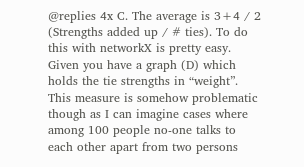@replies 4x C. The average is 3+4 / 2 (Strengths added up / # ties). To do this with networkX is pretty easy. Given you have a graph (D) which holds the tie strengths in “weight”. This measure is somehow problematic though as I can imagine cases where among 100 people no-one talks to each other apart from two persons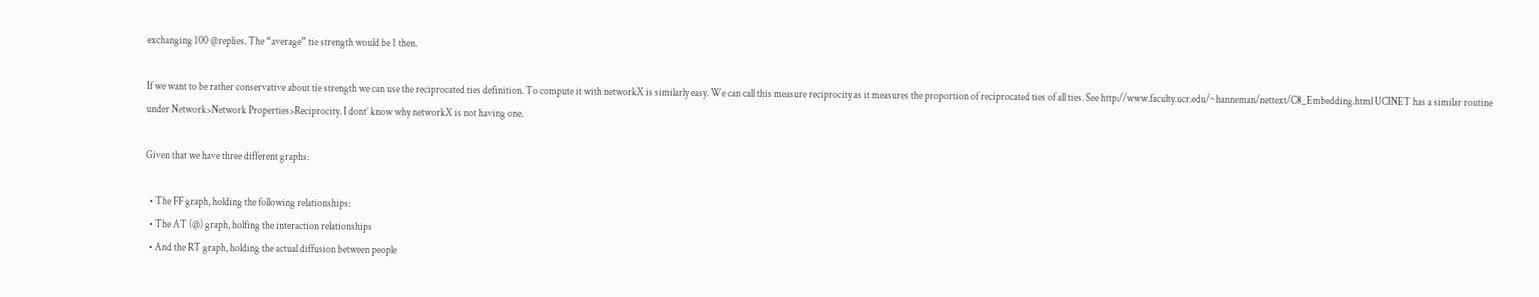exchanging 100 @replies. The “average” tie strength would be 1 then.

If we want to be rather conservative about tie strength we can use the reciprocated ties definition. To compute it with networkX is similarly easy. We can call this measure reciprocity as it measures the proportion of reciprocated ties of all ties. See http://www.faculty.ucr.edu/~hanneman/nettext/C8_Embedding.html UCINET has a similar routine under Network>Network Properties>Reciprocity. I dont’ know why networkX is not having one.

Given that we have three different graphs:

  • The FF graph, holding the following relationships:
  • The AT (@) graph, holfing the interaction relationships
  • And the RT graph, holding the actual diffusion between people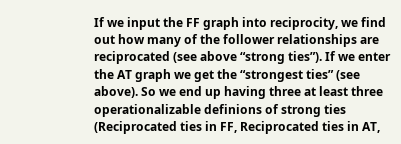If we input the FF graph into reciprocity, we find out how many of the follower relationships are reciprocated (see above “strong ties”). If we enter the AT graph we get the “strongest ties” (see above). So we end up having three at least three operationalizable definions of strong ties (Reciprocated ties in FF, Reciprocated ties in AT,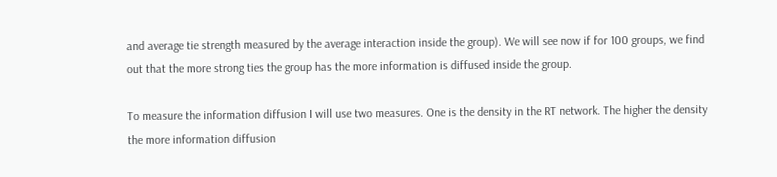and average tie strength measured by the average interaction inside the group). We will see now if for 100 groups, we find out that the more strong ties the group has the more information is diffused inside the group.

To measure the information diffusion I will use two measures. One is the density in the RT network. The higher the density the more information diffusion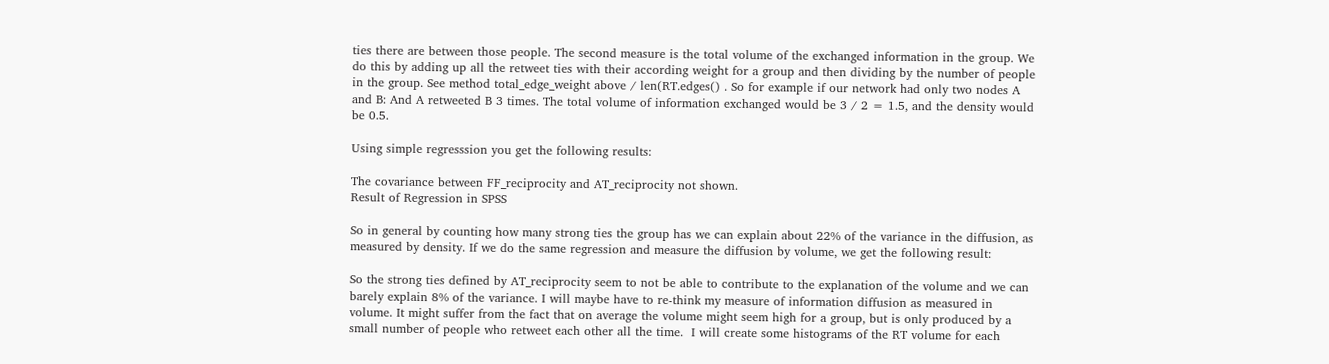ties there are between those people. The second measure is the total volume of the exchanged information in the group. We do this by adding up all the retweet ties with their according weight for a group and then dividing by the number of people in the group. See method total_edge_weight above / len(RT.edges() . So for example if our network had only two nodes A and B: And A retweeted B 3 times. The total volume of information exchanged would be 3 / 2 = 1.5, and the density would be 0.5.

Using simple regresssion you get the following results:

The covariance between FF_reciprocity and AT_reciprocity not shown.
Result of Regression in SPSS

So in general by counting how many strong ties the group has we can explain about 22% of the variance in the diffusion, as measured by density. If we do the same regression and measure the diffusion by volume, we get the following result:

So the strong ties defined by AT_reciprocity seem to not be able to contribute to the explanation of the volume and we can barely explain 8% of the variance. I will maybe have to re-think my measure of information diffusion as measured in volume. It might suffer from the fact that on average the volume might seem high for a group, but is only produced by a small number of people who retweet each other all the time.  I will create some histograms of the RT volume for each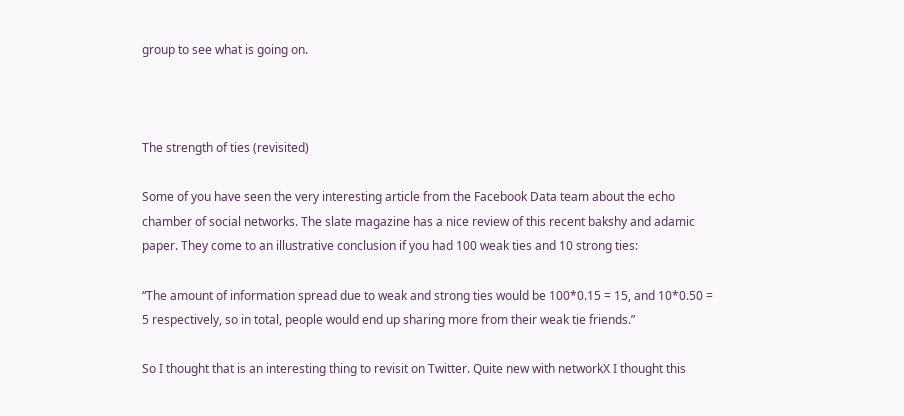group to see what is going on.



The strength of ties (revisited)

Some of you have seen the very interesting article from the Facebook Data team about the echo chamber of social networks. The slate magazine has a nice review of this recent bakshy and adamic paper. They come to an illustrative conclusion if you had 100 weak ties and 10 strong ties:

“The amount of information spread due to weak and strong ties would be 100*0.15 = 15, and 10*0.50 = 5 respectively, so in total, people would end up sharing more from their weak tie friends.”

So I thought that is an interesting thing to revisit on Twitter. Quite new with networkX I thought this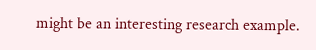might be an interesting research example.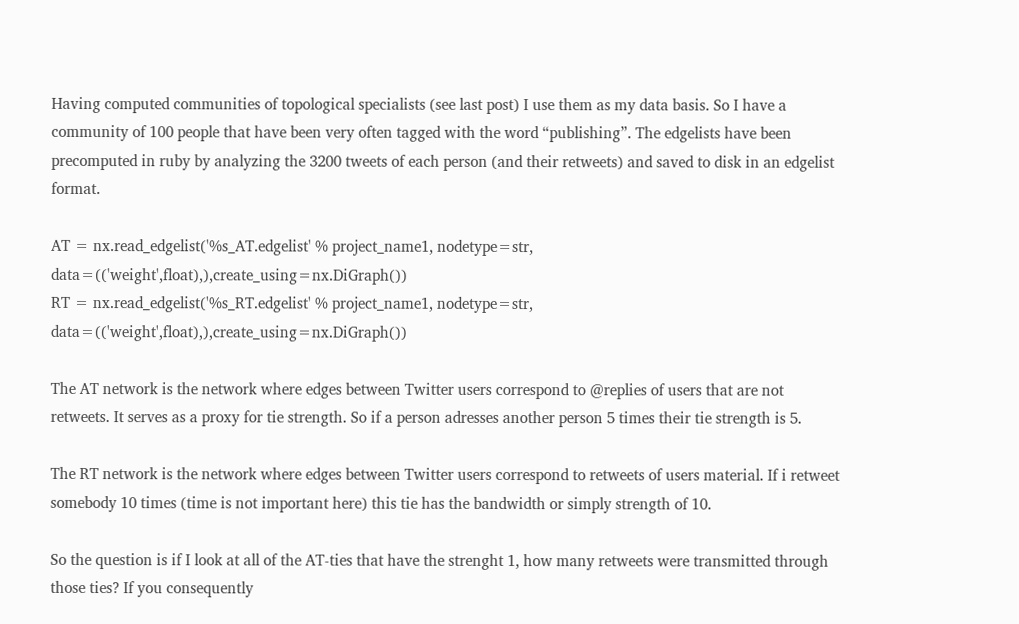Having computed communities of topological specialists (see last post) I use them as my data basis. So I have a community of 100 people that have been very often tagged with the word “publishing”. The edgelists have been precomputed in ruby by analyzing the 3200 tweets of each person (and their retweets) and saved to disk in an edgelist format.

AT = nx.read_edgelist('%s_AT.edgelist' % project_name1, nodetype=str, data=(('weight',float),),create_using=nx.DiGraph())
RT = nx.read_edgelist('%s_RT.edgelist' % project_name1, nodetype=str, data=(('weight',float),),create_using=nx.DiGraph())

The AT network is the network where edges between Twitter users correspond to @replies of users that are not retweets. It serves as a proxy for tie strength. So if a person adresses another person 5 times their tie strength is 5.

The RT network is the network where edges between Twitter users correspond to retweets of users material. If i retweet somebody 10 times (time is not important here) this tie has the bandwidth or simply strength of 10.

So the question is if I look at all of the AT-ties that have the strenght 1, how many retweets were transmitted through those ties? If you consequently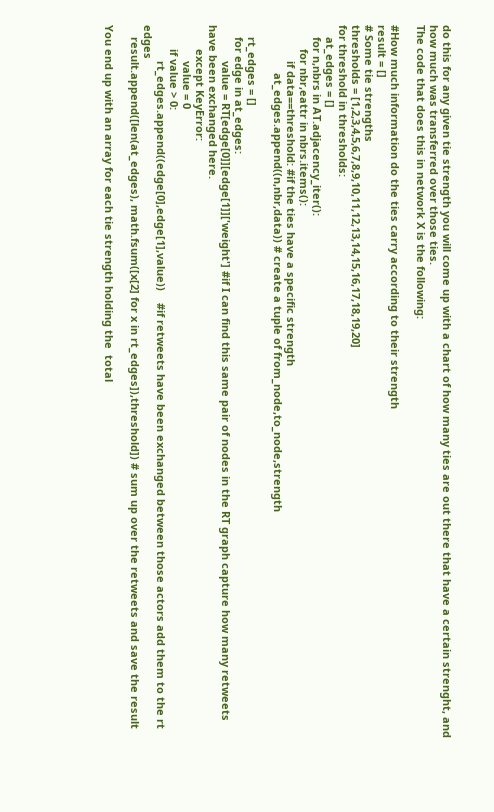do this for any given tie strength you will come up with a chart of how many ties are out there that have a certain strenght, and how much was transferred over those ties.
The code that does this in network X is the following:

#How much information do the ties carry according to their strength
result = []
# Some tie strengths
thresholds = [1,2,3,4,5,6,7,8,9,10,11,12,13,14,15,16,17,18,19,20]
for threshold in thresholds:
    at_edges = []
    for n,nbrs in AT.adjacency_iter():
        for nbr,eattr in nbrs.items():
            if data==threshold: #if the ties have a specific strength
                at_edges.append((n,nbr,data)) # create a tuple of from_node,to_node,strength

    rt_edges = []
    for edge in at_edges:
            value = RT[edge[0]][edge[1]]['weight'] #if I can find this same pair of nodes in the RT graph capture how many retweets have been exchanged here.
        except KeyError:
            value = 0
        if value > 0:
            rt_edges.append((edge[0],edge[1],value))    #if retweets have been exchanged between those actors add them to the rt edges
    result.append([len(at_edges), math.fsum([x[2] for x in rt_edges]),threshold]) # sum up over the retweets and save the result

You end up with an array for each tie strength holding the  total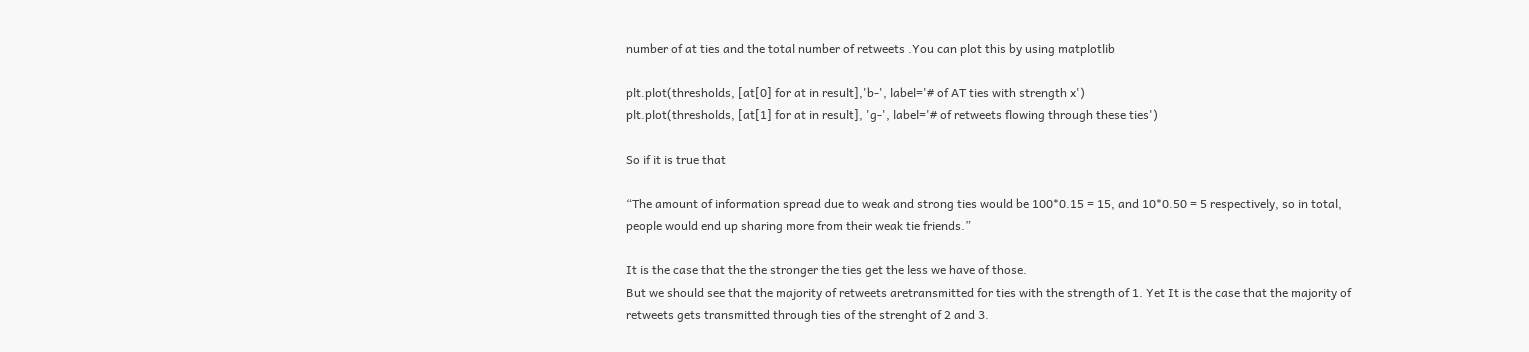number of at ties and the total number of retweets .You can plot this by using matplotlib

plt.plot(thresholds, [at[0] for at in result],'b-', label='# of AT ties with strength x')
plt.plot(thresholds, [at[1] for at in result], 'g-', label='# of retweets flowing through these ties')

So if it is true that

“The amount of information spread due to weak and strong ties would be 100*0.15 = 15, and 10*0.50 = 5 respectively, so in total, people would end up sharing more from their weak tie friends.”

It is the case that the the stronger the ties get the less we have of those.
But we should see that the majority of retweets aretransmitted for ties with the strength of 1. Yet It is the case that the majority of retweets gets transmitted through ties of the strenght of 2 and 3.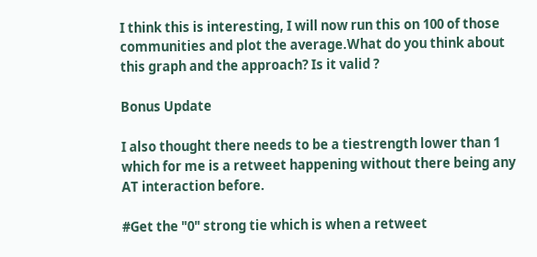I think this is interesting, I will now run this on 100 of those communities and plot the average.What do you think about this graph and the approach? Is it valid ?

Bonus Update

I also thought there needs to be a tiestrength lower than 1 which for me is a retweet happening without there being any AT interaction before.

#Get the "0" strong tie which is when a retweet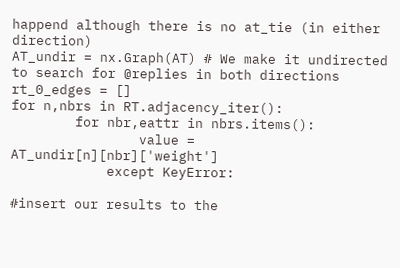happend although there is no at_tie (in either direction)
AT_undir = nx.Graph(AT) # We make it undirected to search for @replies in both directions
rt_0_edges = []
for n,nbrs in RT.adjacency_iter():
        for nbr,eattr in nbrs.items():
                value = AT_undir[n][nbr]['weight']
            except KeyError:

#insert our results to the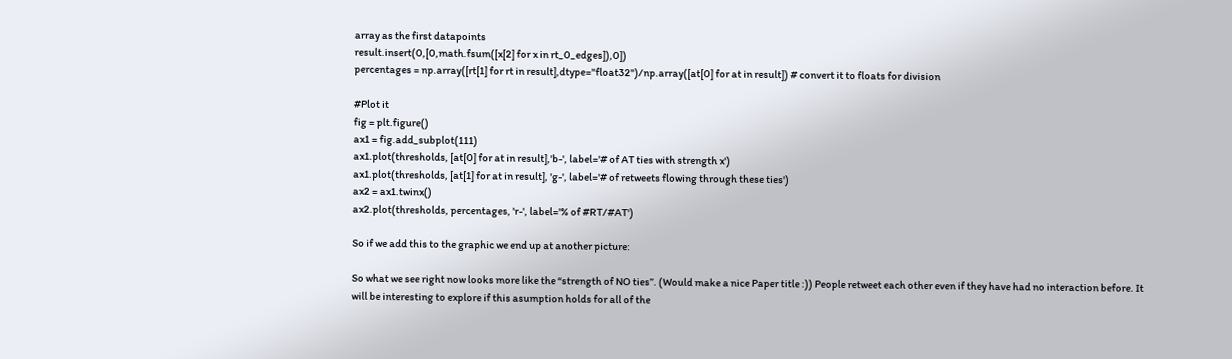array as the first datapoints
result.insert(0,[0,math.fsum([x[2] for x in rt_0_edges]),0])
percentages = np.array([rt[1] for rt in result],dtype="float32")/np.array([at[0] for at in result]) # convert it to floats for division

#Plot it
fig = plt.figure()
ax1 = fig.add_subplot(111)
ax1.plot(thresholds, [at[0] for at in result],'b-', label='# of AT ties with strength x')
ax1.plot(thresholds, [at[1] for at in result], 'g-', label='# of retweets flowing through these ties')
ax2 = ax1.twinx()
ax2.plot(thresholds, percentages, 'r-', label='% of #RT/#AT')

So if we add this to the graphic we end up at another picture:

So what we see right now looks more like the “strength of NO ties”. (Would make a nice Paper title :)) People retweet each other even if they have had no interaction before. It will be interesting to explore if this asumption holds for all of the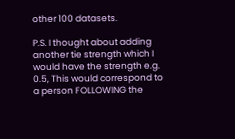other 100 datasets.

P.S. I thought about adding another tie strength which I would have the strength e.g. 0.5, This would correspond to a person FOLLOWING the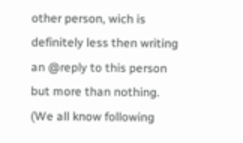other person, wich is definitely less then writing an @reply to this person but more than nothing. (We all know following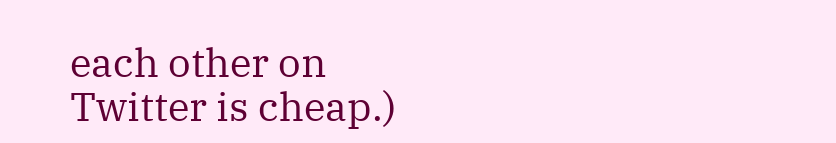each other on Twitter is cheap.)